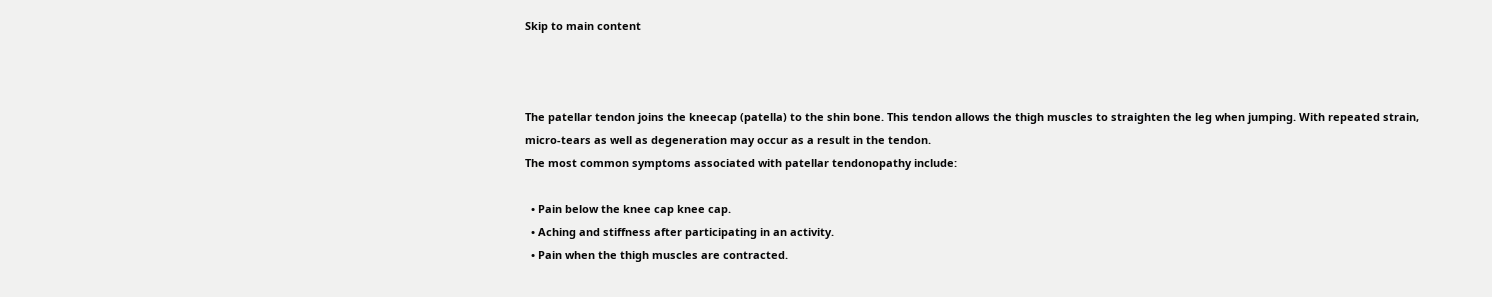Skip to main content



The patellar tendon joins the kneecap (patella) to the shin bone. This tendon allows the thigh muscles to straighten the leg when jumping. With repeated strain, micro-tears as well as degeneration may occur as a result in the tendon.
The most common symptoms associated with patellar tendonopathy include:

  • Pain below the knee cap knee cap.
  • Aching and stiffness after participating in an activity.
  • Pain when the thigh muscles are contracted.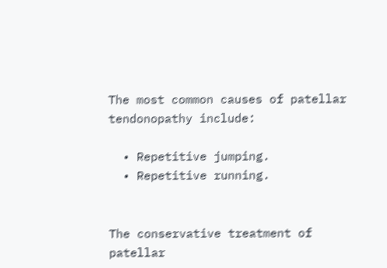The most common causes of patellar tendonopathy include:

  • Repetitive jumping.
  • Repetitive running.


The conservative treatment of patellar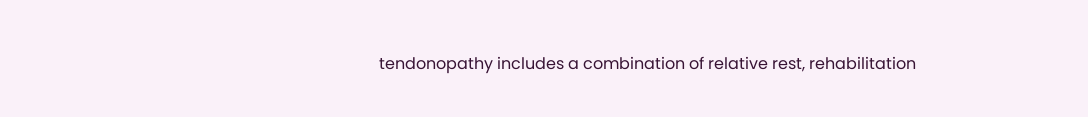tendonopathy includes a combination of relative rest, rehabilitation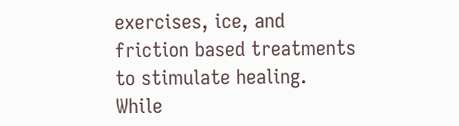exercises, ice, and friction based treatments to stimulate healing. While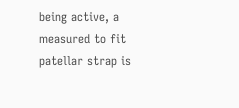being active, a measured to fit patellar strap is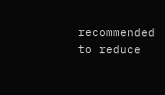recommended to reduce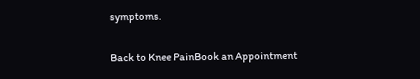symptoms.

Back to Knee PainBook an Appointment